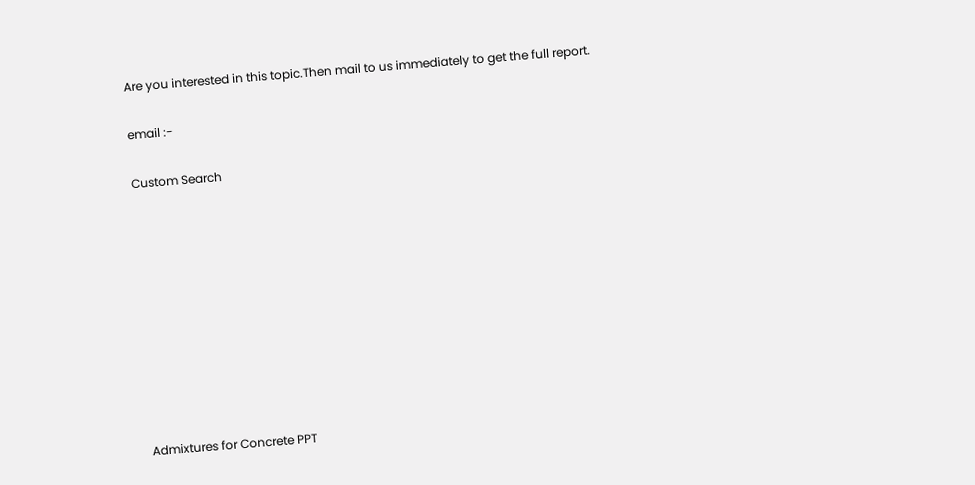Are you interested in this topic.Then mail to us immediately to get the full report.

email :-

Custom Search










Admixtures for Concrete PPT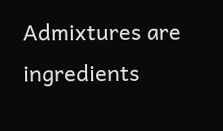Admixtures are ingredients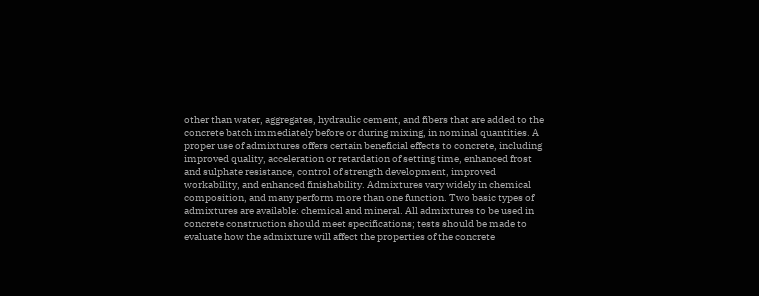other than water, aggregates, hydraulic cement, and fibers that are added to the concrete batch immediately before or during mixing, in nominal quantities. A proper use of admixtures offers certain beneficial effects to concrete, including improved quality, acceleration or retardation of setting time, enhanced frost and sulphate resistance, control of strength development, improved workability, and enhanced finishability. Admixtures vary widely in chemical composition, and many perform more than one function. Two basic types of admixtures are available: chemical and mineral. All admixtures to be used in concrete construction should meet specifications; tests should be made to evaluate how the admixture will affect the properties of the concrete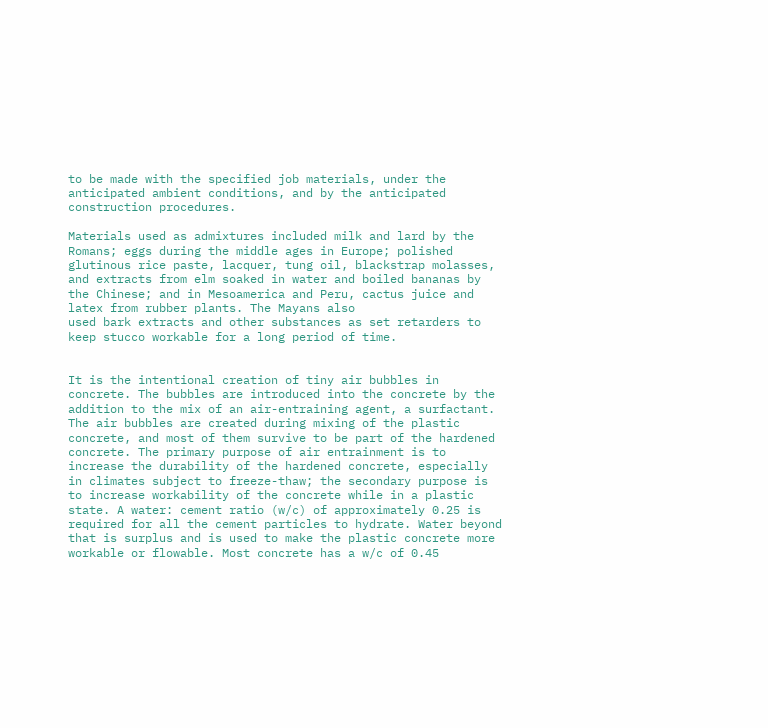to be made with the specified job materials, under the anticipated ambient conditions, and by the anticipated construction procedures.

Materials used as admixtures included milk and lard by the Romans; eggs during the middle ages in Europe; polished glutinous rice paste, lacquer, tung oil, blackstrap molasses, and extracts from elm soaked in water and boiled bananas by the Chinese; and in Mesoamerica and Peru, cactus juice and latex from rubber plants. The Mayans also
used bark extracts and other substances as set retarders to keep stucco workable for a long period of time.


It is the intentional creation of tiny air bubbles in concrete. The bubbles are introduced into the concrete by the addition to the mix of an air-entraining agent, a surfactant. The air bubbles are created during mixing of the plastic concrete, and most of them survive to be part of the hardened concrete. The primary purpose of air entrainment is to increase the durability of the hardened concrete, especially in climates subject to freeze-thaw; the secondary purpose is to increase workability of the concrete while in a plastic state. A water: cement ratio (w/c) of approximately 0.25 is required for all the cement particles to hydrate. Water beyond that is surplus and is used to make the plastic concrete more workable or flowable. Most concrete has a w/c of 0.45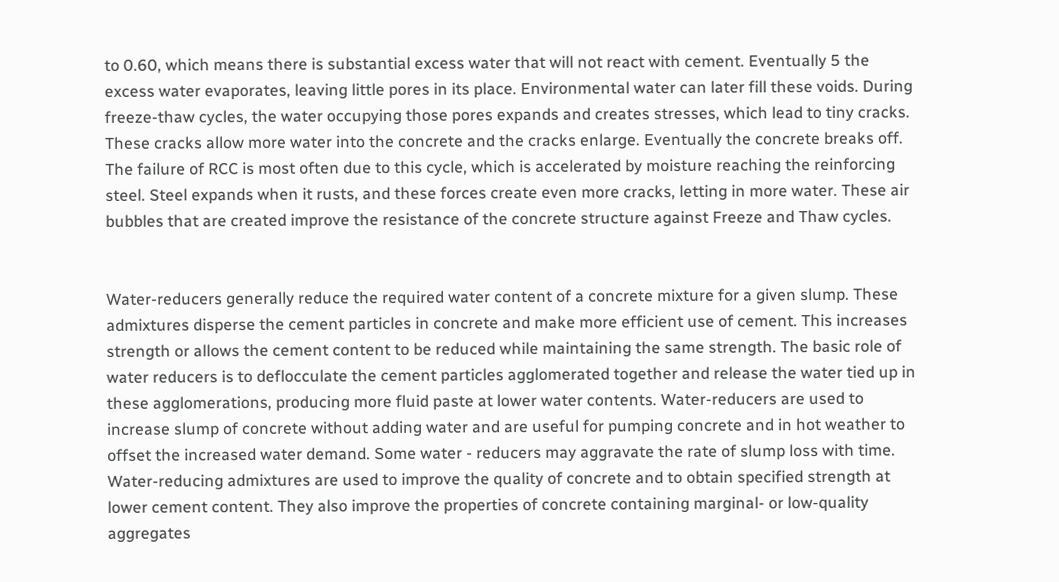to 0.60, which means there is substantial excess water that will not react with cement. Eventually 5 the excess water evaporates, leaving little pores in its place. Environmental water can later fill these voids. During freeze-thaw cycles, the water occupying those pores expands and creates stresses, which lead to tiny cracks. These cracks allow more water into the concrete and the cracks enlarge. Eventually the concrete breaks off. The failure of RCC is most often due to this cycle, which is accelerated by moisture reaching the reinforcing steel. Steel expands when it rusts, and these forces create even more cracks, letting in more water. These air bubbles that are created improve the resistance of the concrete structure against Freeze and Thaw cycles.


Water-reducers generally reduce the required water content of a concrete mixture for a given slump. These admixtures disperse the cement particles in concrete and make more efficient use of cement. This increases strength or allows the cement content to be reduced while maintaining the same strength. The basic role of water reducers is to deflocculate the cement particles agglomerated together and release the water tied up in these agglomerations, producing more fluid paste at lower water contents. Water-reducers are used to increase slump of concrete without adding water and are useful for pumping concrete and in hot weather to offset the increased water demand. Some water - reducers may aggravate the rate of slump loss with time. Water-reducing admixtures are used to improve the quality of concrete and to obtain specified strength at lower cement content. They also improve the properties of concrete containing marginal- or low-quality aggregates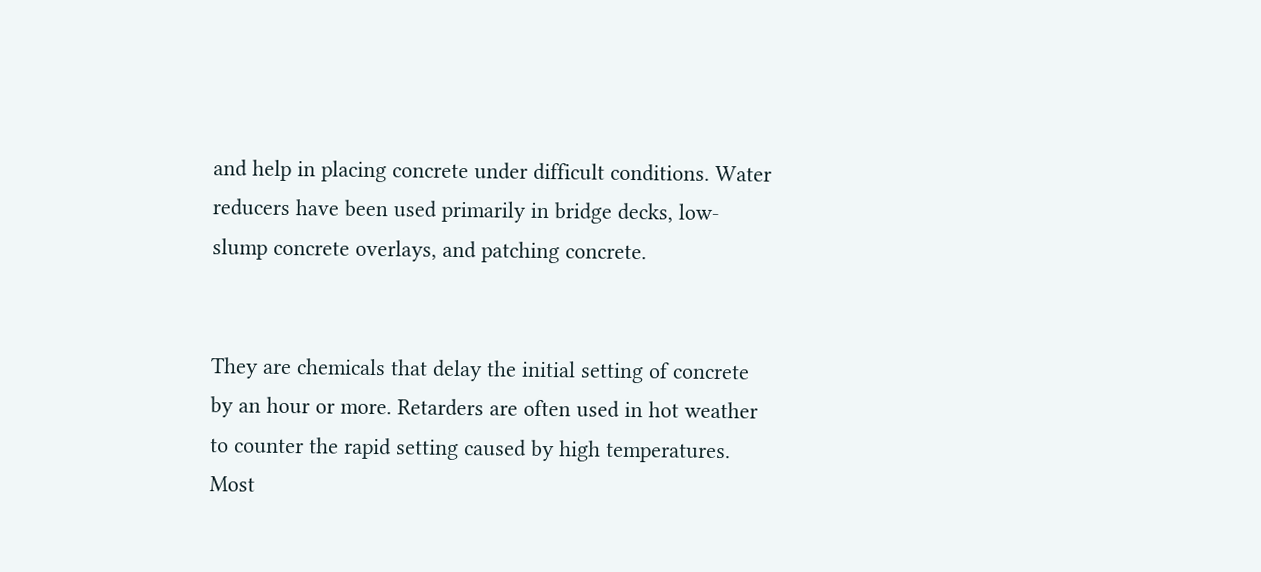and help in placing concrete under difficult conditions. Water reducers have been used primarily in bridge decks, low-slump concrete overlays, and patching concrete.


They are chemicals that delay the initial setting of concrete by an hour or more. Retarders are often used in hot weather to counter the rapid setting caused by high temperatures. Most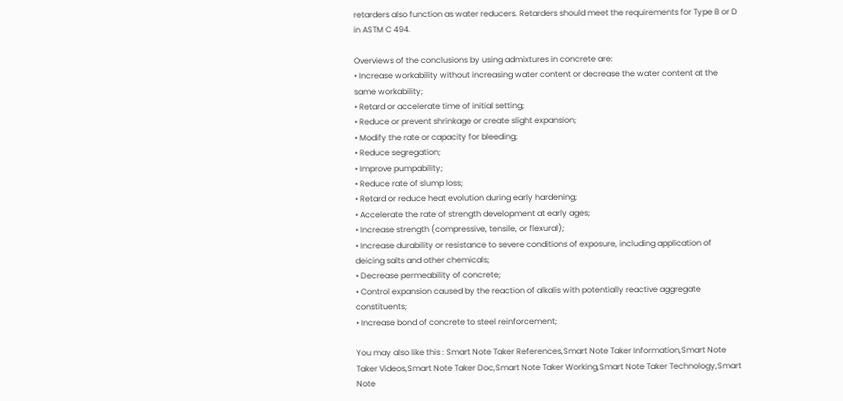retarders also function as water reducers. Retarders should meet the requirements for Type B or D in ASTM C 494.

Overviews of the conclusions by using admixtures in concrete are:
• Increase workability without increasing water content or decrease the water content at the same workability;
• Retard or accelerate time of initial setting;
• Reduce or prevent shrinkage or create slight expansion;
• Modify the rate or capacity for bleeding;
• Reduce segregation;
• Improve pumpability;
• Reduce rate of slump loss;
• Retard or reduce heat evolution during early hardening;
• Accelerate the rate of strength development at early ages;
• Increase strength (compressive, tensile, or flexural);
• Increase durability or resistance to severe conditions of exposure, including application of deicing salts and other chemicals;
• Decrease permeability of concrete;
• Control expansion caused by the reaction of alkalis with potentially reactive aggregate constituents;
• Increase bond of concrete to steel reinforcement;

You may also like this : Smart Note Taker References,Smart Note Taker Information,Smart Note Taker Videos,Smart Note Taker Doc,Smart Note Taker Working,Smart Note Taker Technology,Smart Note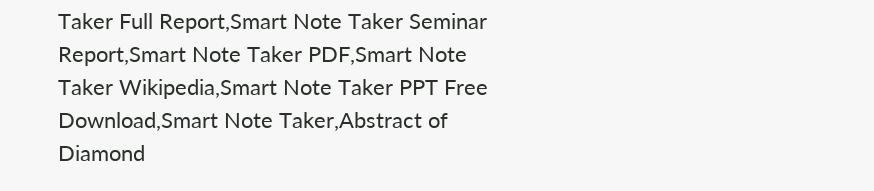Taker Full Report,Smart Note Taker Seminar Report,Smart Note Taker PDF,Smart Note Taker Wikipedia,Smart Note Taker PPT Free Download,Smart Note Taker,Abstract of Diamond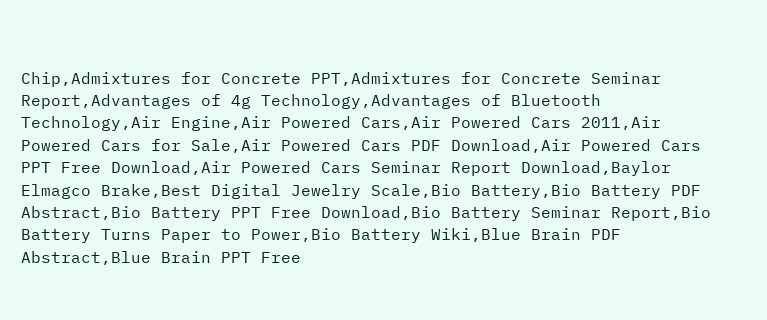Chip,Admixtures for Concrete PPT,Admixtures for Concrete Seminar Report,Advantages of 4g Technology,Advantages of Bluetooth Technology,Air Engine,Air Powered Cars,Air Powered Cars 2011,Air Powered Cars for Sale,Air Powered Cars PDF Download,Air Powered Cars PPT Free Download,Air Powered Cars Seminar Report Download,Baylor Elmagco Brake,Best Digital Jewelry Scale,Bio Battery,Bio Battery PDF Abstract,Bio Battery PPT Free Download,Bio Battery Seminar Report,Bio Battery Turns Paper to Power,Bio Battery Wiki,Blue Brain PDF Abstract,Blue Brain PPT Free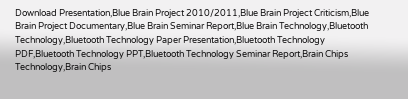Download Presentation,Blue Brain Project 2010/2011,Blue Brain Project Criticism,Blue Brain Project Documentary,Blue Brain Seminar Report,Blue Brain Technology,Bluetooth Technology,Bluetooth Technology Paper Presentation,Bluetooth Technology PDF,Bluetooth Technology PPT,Bluetooth Technology Seminar Report,Brain Chips Technology,Brain Chips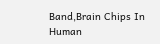Band,Brain Chips In Human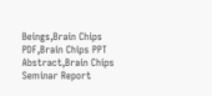Beings,Brain Chips PDF,Brain Chips PPT Abstract,Brain Chips Seminar Report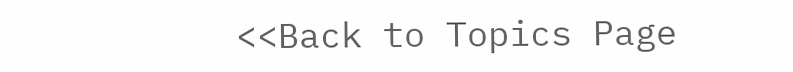<<Back to Topics Page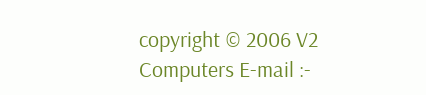copyright © 2006 V2 Computers E-mail :-